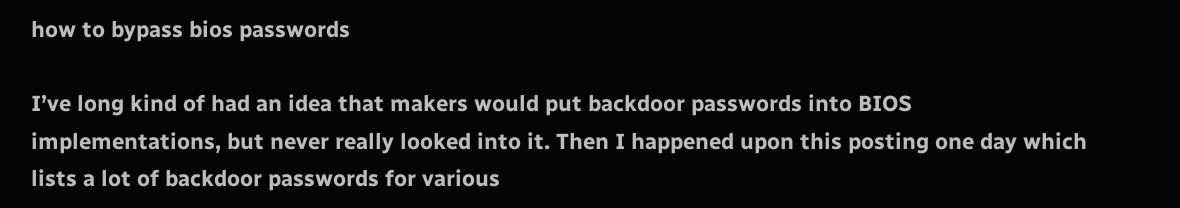how to bypass bios passwords

I’ve long kind of had an idea that makers would put backdoor passwords into BIOS implementations, but never really looked into it. Then I happened upon this posting one day which lists a lot of backdoor passwords for various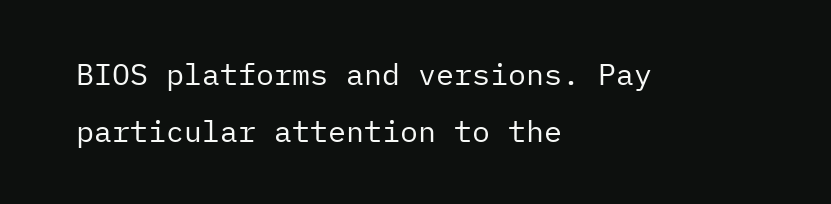BIOS platforms and versions. Pay particular attention to the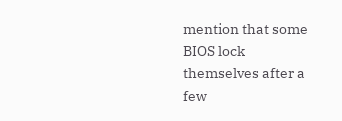mention that some BIOS lock themselves after a few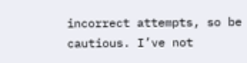incorrect attempts, so be cautious. I’ve not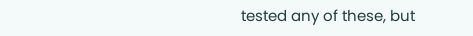tested any of these, but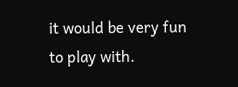it would be very fun to play with.